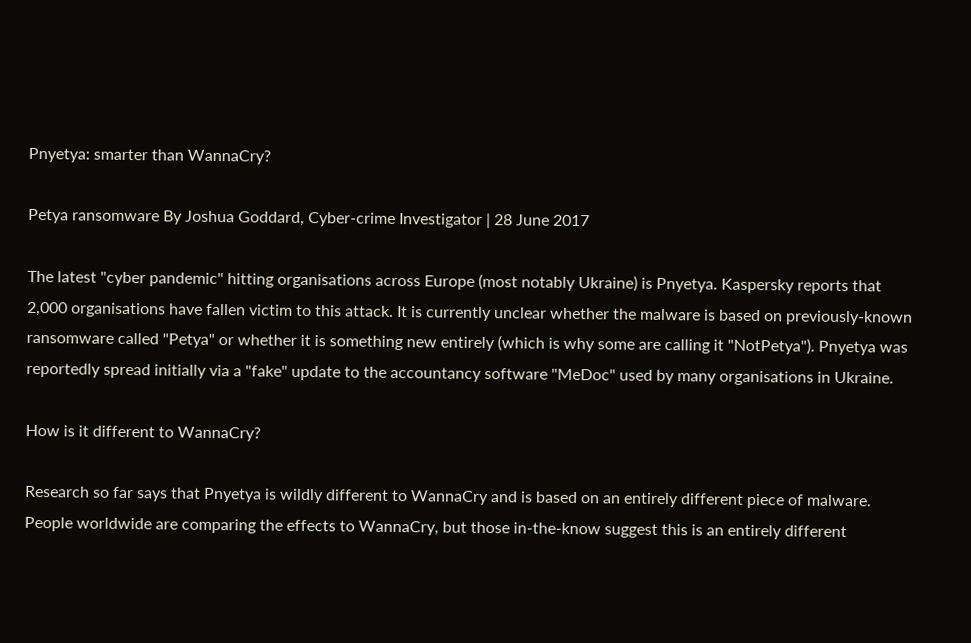Pnyetya: smarter than WannaCry?

Petya ransomware By Joshua Goddard, Cyber-crime Investigator | 28 June 2017

The latest "cyber pandemic" hitting organisations across Europe (most notably Ukraine) is Pnyetya. Kaspersky reports that 2,000 organisations have fallen victim to this attack. It is currently unclear whether the malware is based on previously-known ransomware called "Petya" or whether it is something new entirely (which is why some are calling it "NotPetya"). Pnyetya was reportedly spread initially via a "fake" update to the accountancy software "MeDoc" used by many organisations in Ukraine.

How is it different to WannaCry?

Research so far says that Pnyetya is wildly different to WannaCry and is based on an entirely different piece of malware. People worldwide are comparing the effects to WannaCry, but those in-the-know suggest this is an entirely different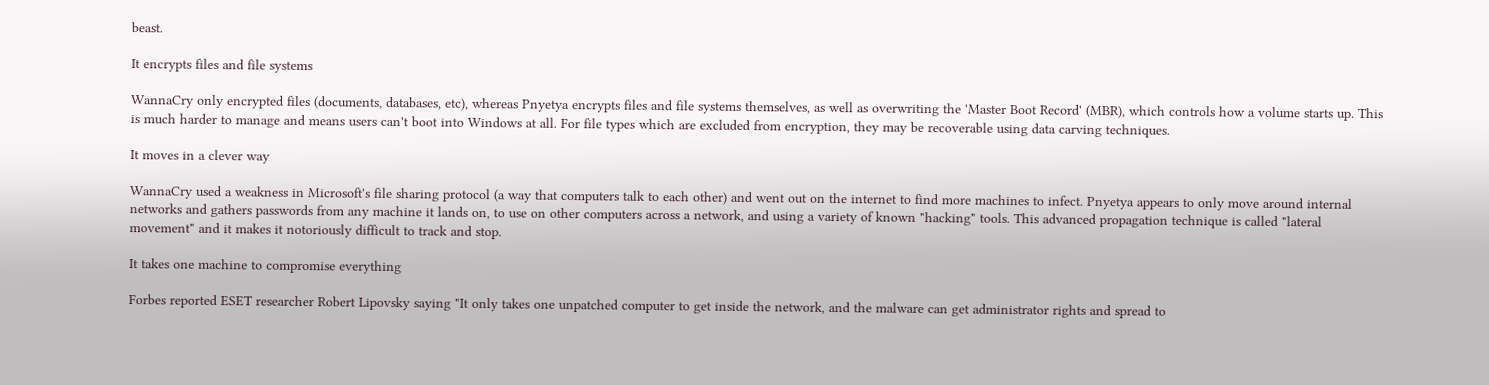beast.

It encrypts files and file systems

WannaCry only encrypted files (documents, databases, etc), whereas Pnyetya encrypts files and file systems themselves, as well as overwriting the 'Master Boot Record' (MBR), which controls how a volume starts up. This is much harder to manage and means users can't boot into Windows at all. For file types which are excluded from encryption, they may be recoverable using data carving techniques.

It moves in a clever way

WannaCry used a weakness in Microsoft's file sharing protocol (a way that computers talk to each other) and went out on the internet to find more machines to infect. Pnyetya appears to only move around internal networks and gathers passwords from any machine it lands on, to use on other computers across a network, and using a variety of known "hacking" tools. This advanced propagation technique is called "lateral movement" and it makes it notoriously difficult to track and stop.

It takes one machine to compromise everything

Forbes reported ESET researcher Robert Lipovsky saying "It only takes one unpatched computer to get inside the network, and the malware can get administrator rights and spread to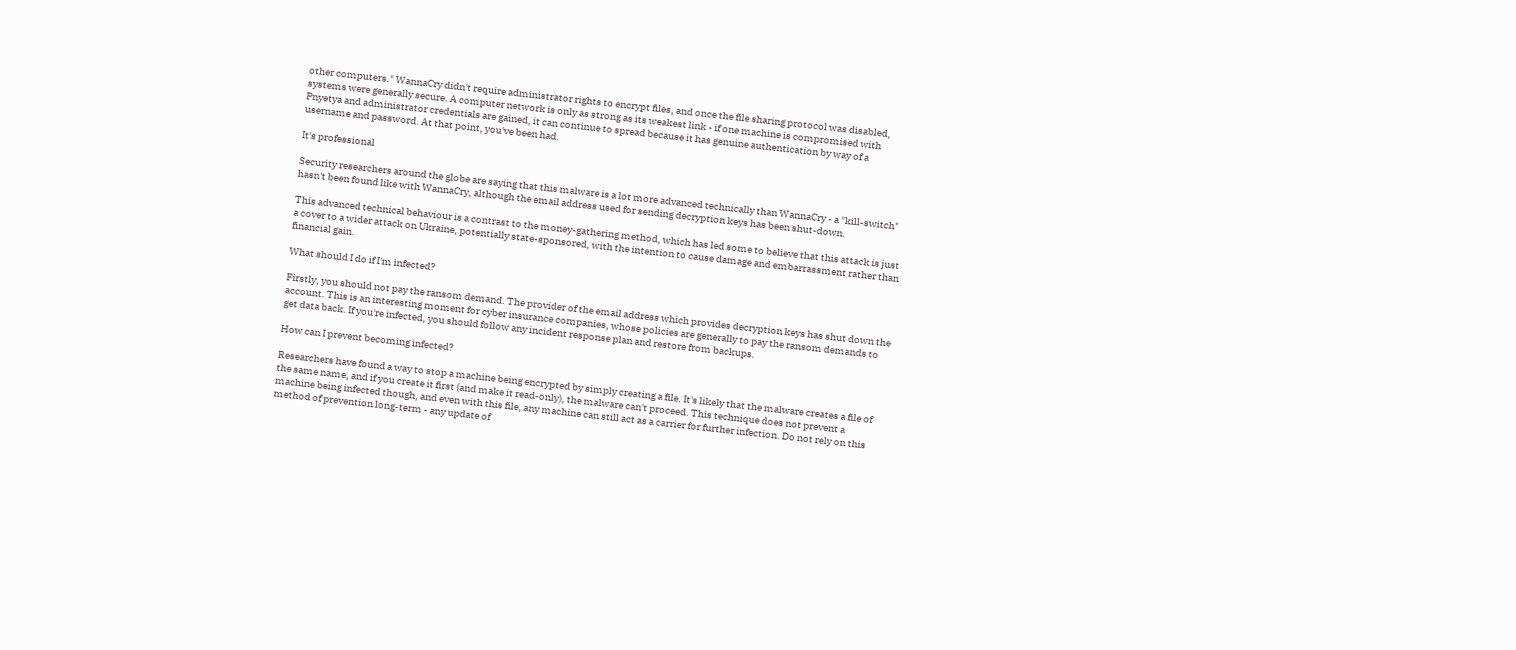other computers." WannaCry didn't require administrator rights to encrypt files, and once the file sharing protocol was disabled, systems were generally secure. A computer network is only as strong as its weakest link - if one machine is compromised with Pnyetya and administrator credentials are gained, it can continue to spread because it has genuine authentication by way of a username and password. At that point, you've been had.

It's professional

Security researchers around the globe are saying that this malware is a lot more advanced technically than WannaCry - a "kill-switch" hasn't been found like with WannaCry, although the email address used for sending decryption keys has been shut-down.

This advanced technical behaviour is a contrast to the money-gathering method, which has led some to believe that this attack is just a cover to a wider attack on Ukraine, potentially state-sponsored, with the intention to cause damage and embarrassment rather than financial gain.

What should I do if I'm infected?

Firstly, you should not pay the ransom demand. The provider of the email address which provides decryption keys has shut down the account. This is an interesting moment for cyber insurance companies, whose policies are generally to pay the ransom demands to get data back. If you're infected, you should follow any incident response plan and restore from backups.

How can I prevent becoming infected?

Researchers have found a way to stop a machine being encrypted by simply creating a file. It's likely that the malware creates a file of the same name, and if you create it first (and make it read-only), the malware can't proceed. This technique does not prevent a machine being infected though, and even with this file, any machine can still act as a carrier for further infection. Do not rely on this method of prevention long-term - any update of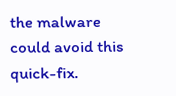the malware could avoid this quick-fix.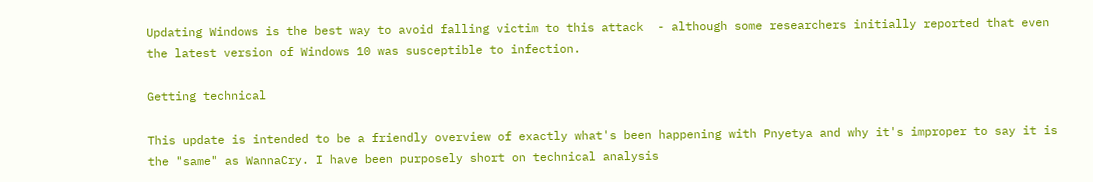Updating Windows is the best way to avoid falling victim to this attack  - although some researchers initially reported that even the latest version of Windows 10 was susceptible to infection.

Getting technical

This update is intended to be a friendly overview of exactly what's been happening with Pnyetya and why it's improper to say it is the "same" as WannaCry. I have been purposely short on technical analysis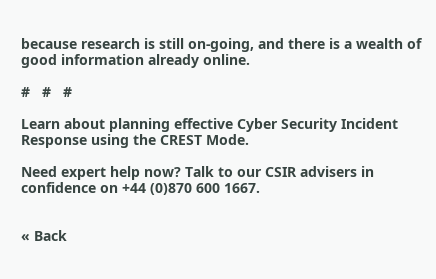because research is still on-going, and there is a wealth of good information already online.

#   #   #

Learn about planning effective Cyber Security Incident Response using the CREST Mode.

Need expert help now? Talk to our CSIR advisers in confidence on +44 (0)870 600 1667.


« Back